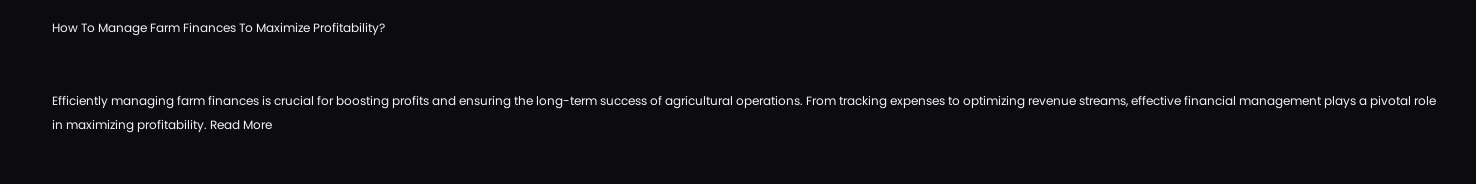How To Manage Farm Finances To Maximize Profitability?


Efficiently managing farm finances is crucial for boosting profits and ensuring the long-term success of agricultural operations. From tracking expenses to optimizing revenue streams, effective financial management plays a pivotal role in maximizing profitability. Read More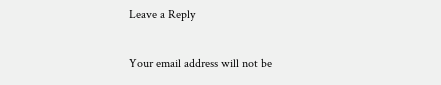Leave a Reply

Your email address will not be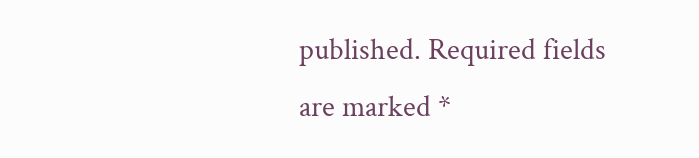published. Required fields are marked *